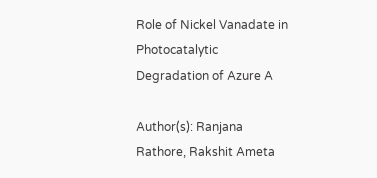Role of Nickel Vanadate in Photocatalytic Degradation of Azure A

Author(s): Ranjana Rathore, Rakshit Ameta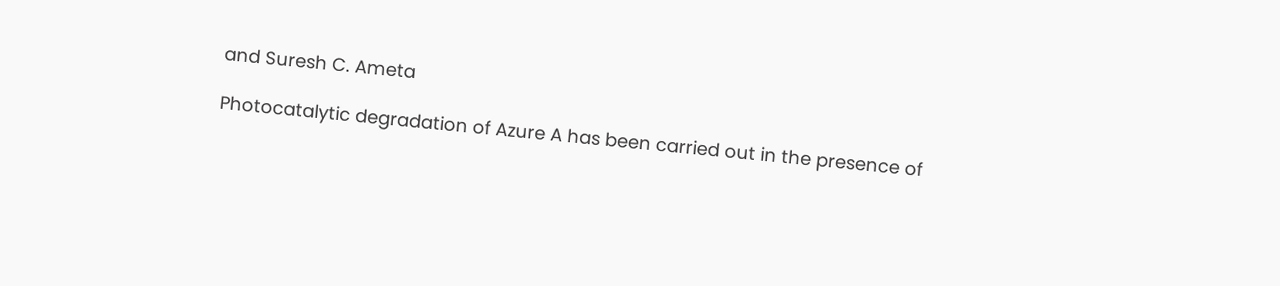and Suresh C. Ameta

Photocatalytic degradation of Azure A has been carried out in the presence of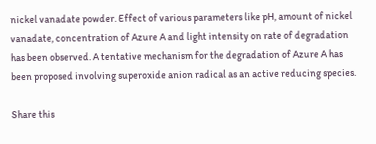nickel vanadate powder. Effect of various parameters like pH, amount of nickel vanadate, concentration of Azure A and light intensity on rate of degradation has been observed. A tentative mechanism for the degradation of Azure A has been proposed involving superoxide anion radical as an active reducing species.

Share this